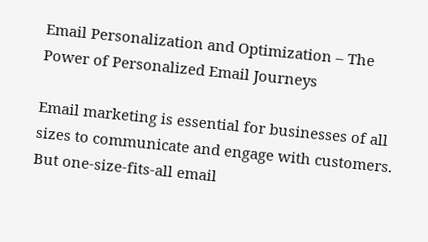Email Personalization and Optimization – The Power of Personalized Email Journeys

Email marketing is essential for businesses of all sizes to communicate and engage with customers. But one-size-fits-all email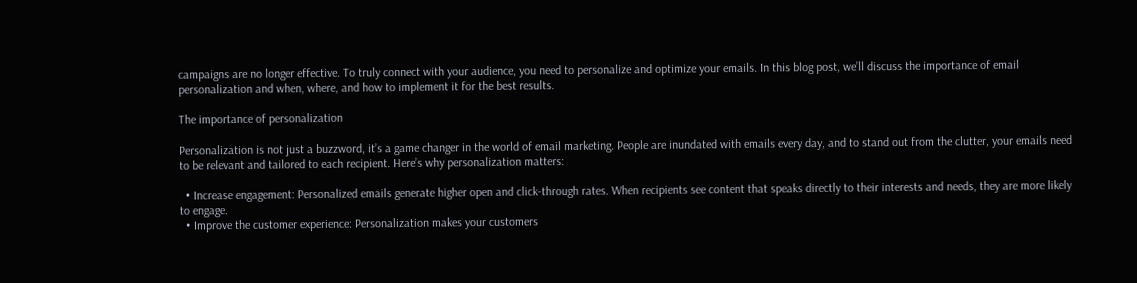campaigns are no longer effective. To truly connect with your audience, you need to personalize and optimize your emails. In this blog post, we’ll discuss the importance of email personalization and when, where, and how to implement it for the best results.

The importance of personalization

Personalization is not just a buzzword, it’s a game changer in the world of email marketing. People are inundated with emails every day, and to stand out from the clutter, your emails need to be relevant and tailored to each recipient. Here’s why personalization matters:

  • Increase engagement: Personalized emails generate higher open and click-through rates. When recipients see content that speaks directly to their interests and needs, they are more likely to engage.
  • Improve the customer experience: Personalization makes your customers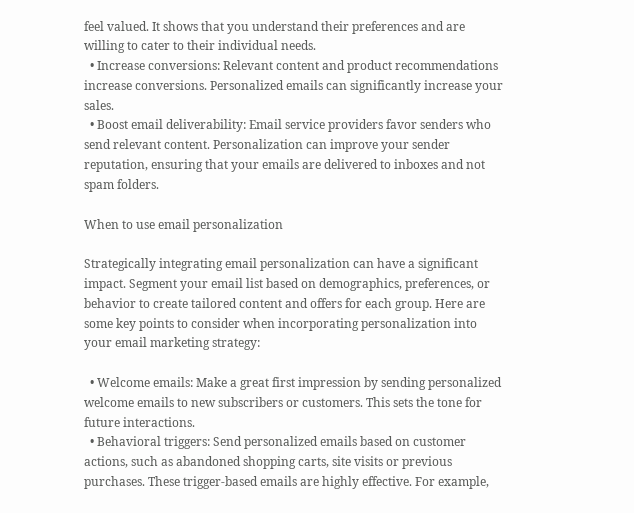feel valued. It shows that you understand their preferences and are willing to cater to their individual needs.
  • Increase conversions: Relevant content and product recommendations increase conversions. Personalized emails can significantly increase your sales.
  • Boost email deliverability: Email service providers favor senders who send relevant content. Personalization can improve your sender reputation, ensuring that your emails are delivered to inboxes and not spam folders.

When to use email personalization

Strategically integrating email personalization can have a significant impact. Segment your email list based on demographics, preferences, or behavior to create tailored content and offers for each group. Here are some key points to consider when incorporating personalization into your email marketing strategy:

  • Welcome emails: Make a great first impression by sending personalized welcome emails to new subscribers or customers. This sets the tone for future interactions.
  • Behavioral triggers: Send personalized emails based on customer actions, such as abandoned shopping carts, site visits or previous purchases. These trigger-based emails are highly effective. For example,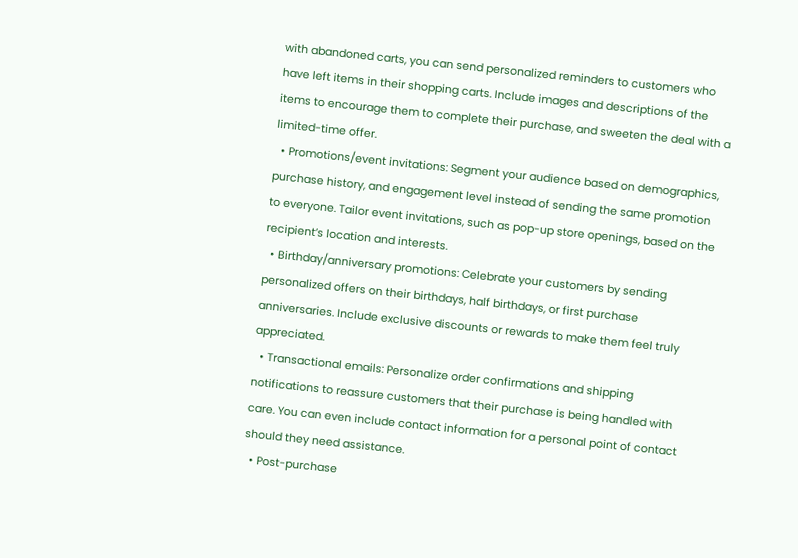with abandoned carts, you can send personalized reminders to customers who have left items in their shopping carts. Include images and descriptions of the items to encourage them to complete their purchase, and sweeten the deal with a limited-time offer.
  • Promotions/event invitations: Segment your audience based on demographics, purchase history, and engagement level instead of sending the same promotion to everyone. Tailor event invitations, such as pop-up store openings, based on the recipient’s location and interests.
  • Birthday/anniversary promotions: Celebrate your customers by sending personalized offers on their birthdays, half birthdays, or first purchase anniversaries. Include exclusive discounts or rewards to make them feel truly appreciated.
  • Transactional emails: Personalize order confirmations and shipping notifications to reassure customers that their purchase is being handled with care. You can even include contact information for a personal point of contact should they need assistance.
  • Post-purchase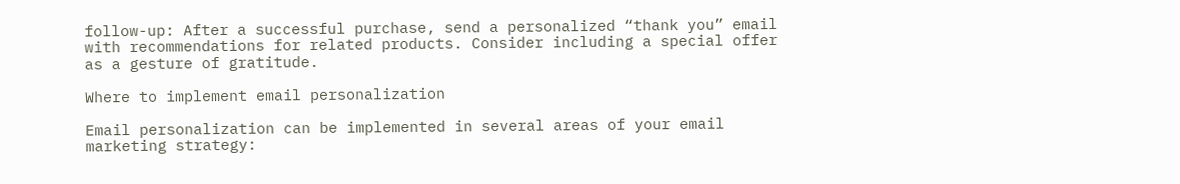follow-up: After a successful purchase, send a personalized “thank you” email with recommendations for related products. Consider including a special offer as a gesture of gratitude.

Where to implement email personalization

Email personalization can be implemented in several areas of your email marketing strategy: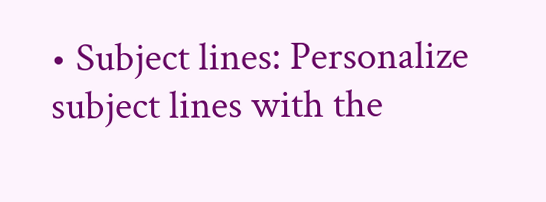• Subject lines: Personalize subject lines with the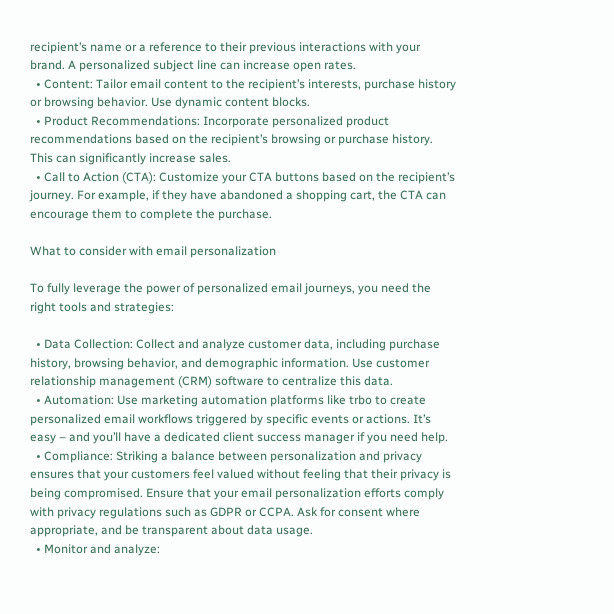recipient’s name or a reference to their previous interactions with your brand. A personalized subject line can increase open rates.
  • Content: Tailor email content to the recipient’s interests, purchase history or browsing behavior. Use dynamic content blocks.
  • Product Recommendations: Incorporate personalized product recommendations based on the recipient’s browsing or purchase history. This can significantly increase sales.
  • Call to Action (CTA): Customize your CTA buttons based on the recipient’s journey. For example, if they have abandoned a shopping cart, the CTA can encourage them to complete the purchase.

What to consider with email personalization

To fully leverage the power of personalized email journeys, you need the right tools and strategies:

  • Data Collection: Collect and analyze customer data, including purchase history, browsing behavior, and demographic information. Use customer relationship management (CRM) software to centralize this data.
  • Automation: Use marketing automation platforms like trbo to create personalized email workflows triggered by specific events or actions. It’s easy – and you’ll have a dedicated client success manager if you need help.
  • Compliance: Striking a balance between personalization and privacy ensures that your customers feel valued without feeling that their privacy is being compromised. Ensure that your email personalization efforts comply with privacy regulations such as GDPR or CCPA. Ask for consent where appropriate, and be transparent about data usage.
  • Monitor and analyze: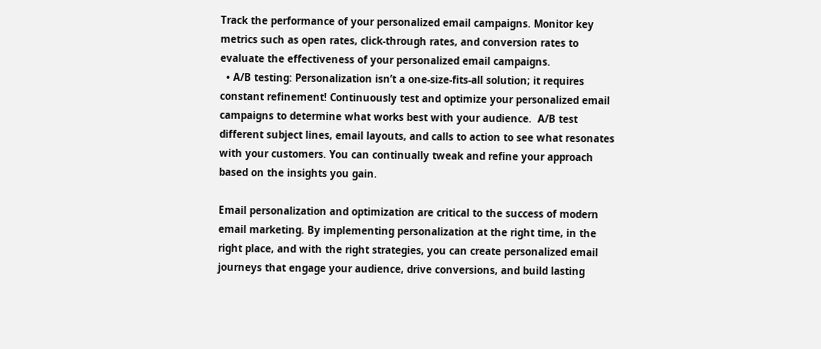Track the performance of your personalized email campaigns. Monitor key metrics such as open rates, click-through rates, and conversion rates to evaluate the effectiveness of your personalized email campaigns.
  • A/B testing: Personalization isn’t a one-size-fits-all solution; it requires constant refinement! Continuously test and optimize your personalized email campaigns to determine what works best with your audience.  A/B test different subject lines, email layouts, and calls to action to see what resonates with your customers. You can continually tweak and refine your approach based on the insights you gain.

Email personalization and optimization are critical to the success of modern email marketing. By implementing personalization at the right time, in the right place, and with the right strategies, you can create personalized email journeys that engage your audience, drive conversions, and build lasting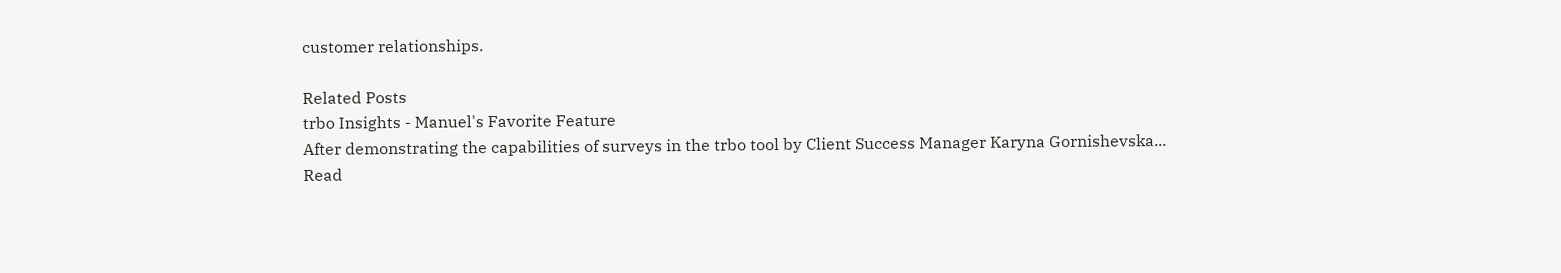customer relationships.

Related Posts
trbo Insights - Manuel's Favorite Feature
After demonstrating the capabilities of surveys in the trbo tool by Client Success Manager Karyna Gornishevska...
Read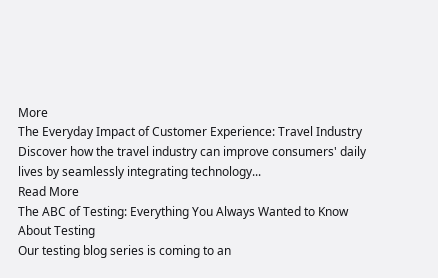More
The Everyday Impact of Customer Experience: Travel Industry
Discover how the travel industry can improve consumers' daily lives by seamlessly integrating technology...
Read More
The ABC of Testing: Everything You Always Wanted to Know About Testing
Our testing blog series is coming to an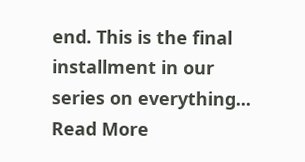end. This is the final installment in our series on everything...
Read More